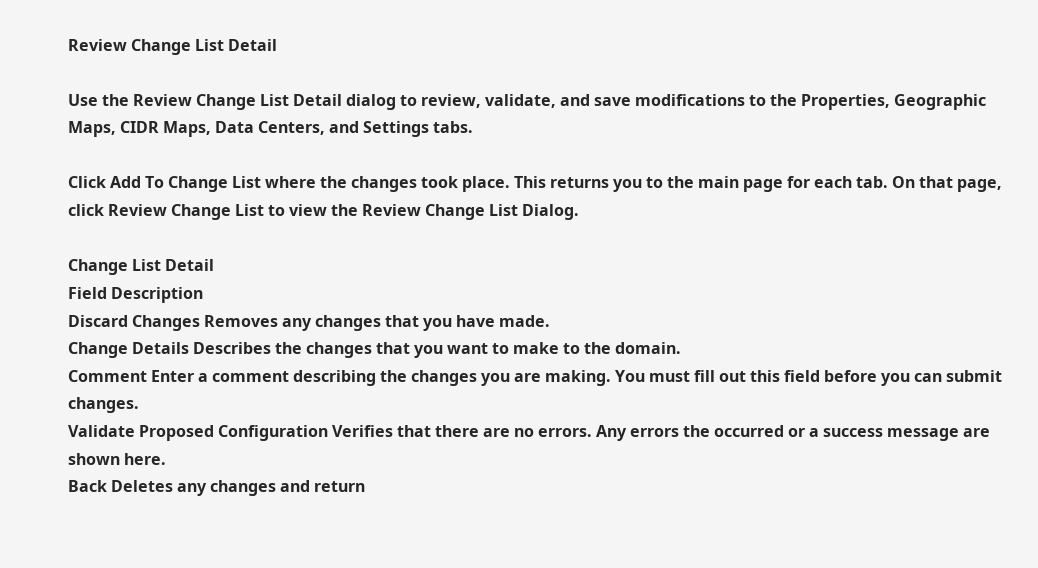Review Change List Detail

Use the Review Change List Detail dialog to review, validate, and save modifications to the Properties, Geographic Maps, CIDR Maps, Data Centers, and Settings tabs.

Click Add To Change List where the changes took place. This returns you to the main page for each tab. On that page, click Review Change List to view the Review Change List Dialog.

Change List Detail
Field Description
Discard Changes Removes any changes that you have made.
Change Details Describes the changes that you want to make to the domain.
Comment Enter a comment describing the changes you are making. You must fill out this field before you can submit changes.
Validate Proposed Configuration Verifies that there are no errors. Any errors the occurred or a success message are shown here.
Back Deletes any changes and return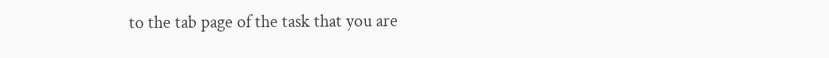to the tab page of the task that you are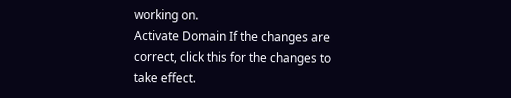working on.
Activate Domain If the changes are correct, click this for the changes to take effect.